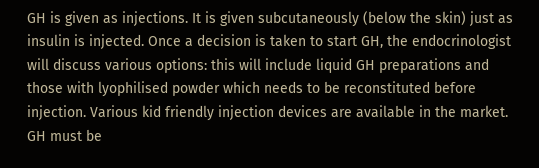GH is given as injections. It is given subcutaneously (below the skin) just as insulin is injected. Once a decision is taken to start GH, the endocrinologist will discuss various options: this will include liquid GH preparations and those with lyophilised powder which needs to be reconstituted before injection. Various kid friendly injection devices are available in the market. GH must be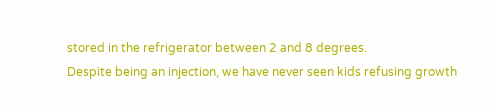stored in the refrigerator between 2 and 8 degrees.
Despite being an injection, we have never seen kids refusing growth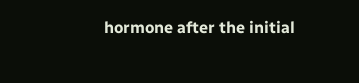hormone after the initial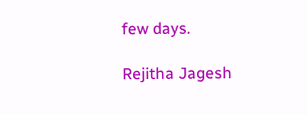few days.

Rejitha Jagesh